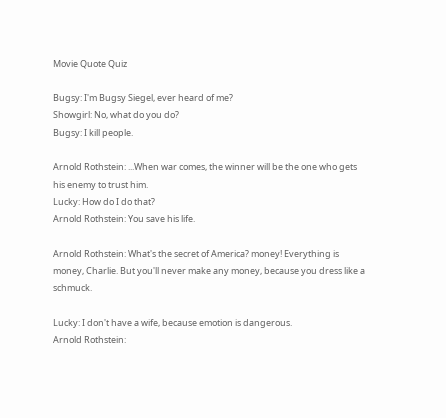Movie Quote Quiz

Bugsy: I'm Bugsy Siegel, ever heard of me?
Showgirl: No, what do you do?
Bugsy: I kill people.

Arnold Rothstein: ...When war comes, the winner will be the one who gets his enemy to trust him.
Lucky: How do I do that?
Arnold Rothstein: You save his life.

Arnold Rothstein: What's the secret of America? money! Everything is money, Charlie. But you'll never make any money, because you dress like a schmuck.

Lucky: I don't have a wife, because emotion is dangerous.
Arnold Rothstein: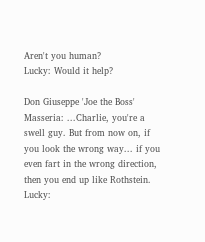Aren't you human?
Lucky: Would it help?

Don Giuseppe 'Joe the Boss' Masseria: ...Charlie, you're a swell guy. But from now on, if you look the wrong way... if you even fart in the wrong direction, then you end up like Rothstein.
Lucky: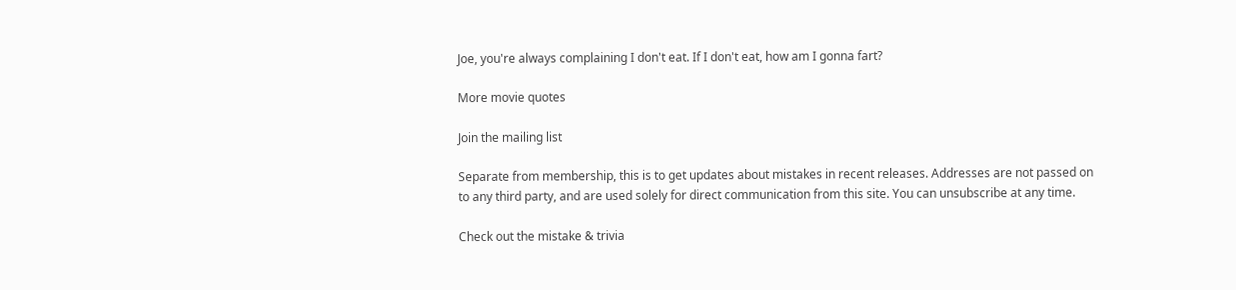Joe, you're always complaining I don't eat. If I don't eat, how am I gonna fart?

More movie quotes

Join the mailing list

Separate from membership, this is to get updates about mistakes in recent releases. Addresses are not passed on to any third party, and are used solely for direct communication from this site. You can unsubscribe at any time.

Check out the mistake & trivia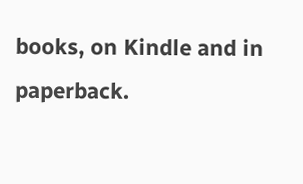books, on Kindle and in paperback.